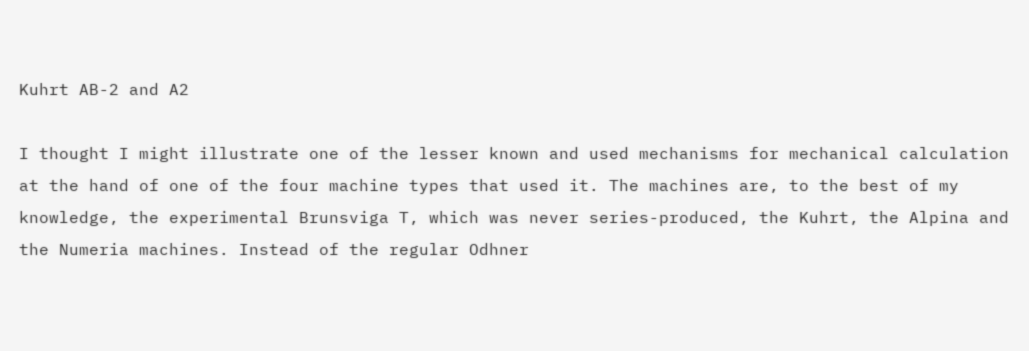Kuhrt AB-2 and A2

I thought I might illustrate one of the lesser known and used mechanisms for mechanical calculation at the hand of one of the four machine types that used it. The machines are, to the best of my knowledge, the experimental Brunsviga T, which was never series-produced, the Kuhrt, the Alpina and the Numeria machines. Instead of the regular Odhner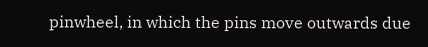pinwheel, in which the pins move outwards due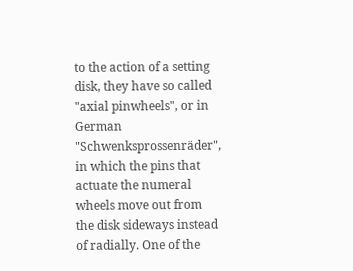to the action of a setting disk, they have so called "axial pinwheels", or in German "Schwenksprossenräder", in which the pins that actuate the numeral wheels move out from the disk sideways instead of radially. One of the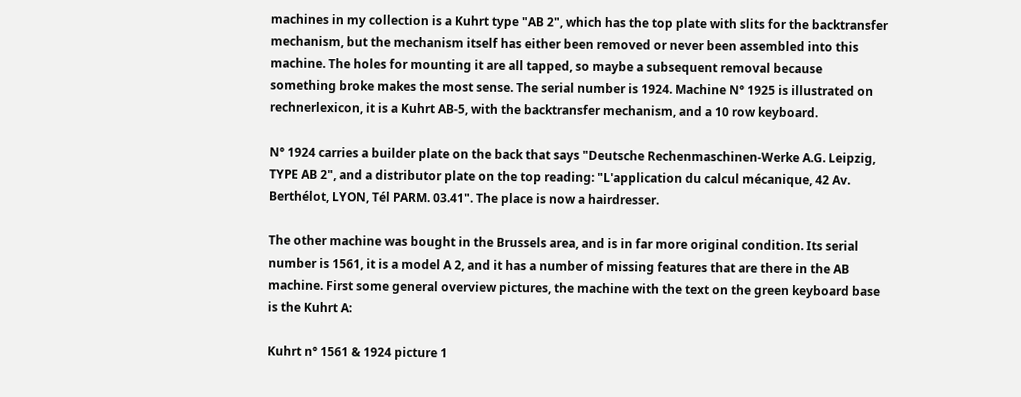machines in my collection is a Kuhrt type "AB 2", which has the top plate with slits for the backtransfer mechanism, but the mechanism itself has either been removed or never been assembled into this machine. The holes for mounting it are all tapped, so maybe a subsequent removal because something broke makes the most sense. The serial number is 1924. Machine N° 1925 is illustrated on rechnerlexicon, it is a Kuhrt AB-5, with the backtransfer mechanism, and a 10 row keyboard.

N° 1924 carries a builder plate on the back that says "Deutsche Rechenmaschinen-Werke A.G. Leipzig, TYPE AB 2", and a distributor plate on the top reading: "L'application du calcul mécanique, 42 Av. Berthélot, LYON, Tél PARM. 03.41". The place is now a hairdresser.

The other machine was bought in the Brussels area, and is in far more original condition. Its serial number is 1561, it is a model A 2, and it has a number of missing features that are there in the AB machine. First some general overview pictures, the machine with the text on the green keyboard base is the Kuhrt A:

Kuhrt n° 1561 & 1924 picture 1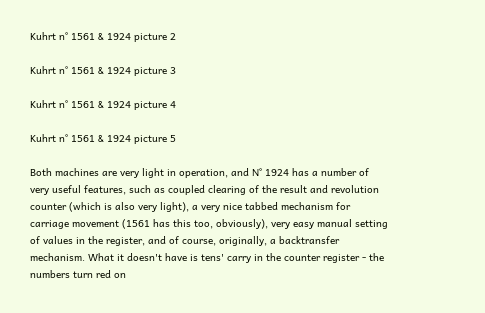Kuhrt n° 1561 & 1924 picture 2

Kuhrt n° 1561 & 1924 picture 3

Kuhrt n° 1561 & 1924 picture 4

Kuhrt n° 1561 & 1924 picture 5

Both machines are very light in operation, and N° 1924 has a number of very useful features, such as coupled clearing of the result and revolution counter (which is also very light), a very nice tabbed mechanism for carriage movement (1561 has this too, obviously), very easy manual setting of values in the register, and of course, originally, a backtransfer mechanism. What it doesn't have is tens' carry in the counter register - the numbers turn red on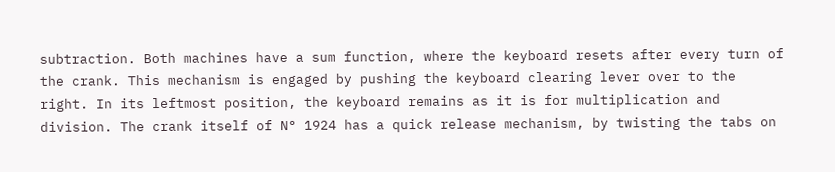subtraction. Both machines have a sum function, where the keyboard resets after every turn of the crank. This mechanism is engaged by pushing the keyboard clearing lever over to the right. In its leftmost position, the keyboard remains as it is for multiplication and division. The crank itself of N° 1924 has a quick release mechanism, by twisting the tabs on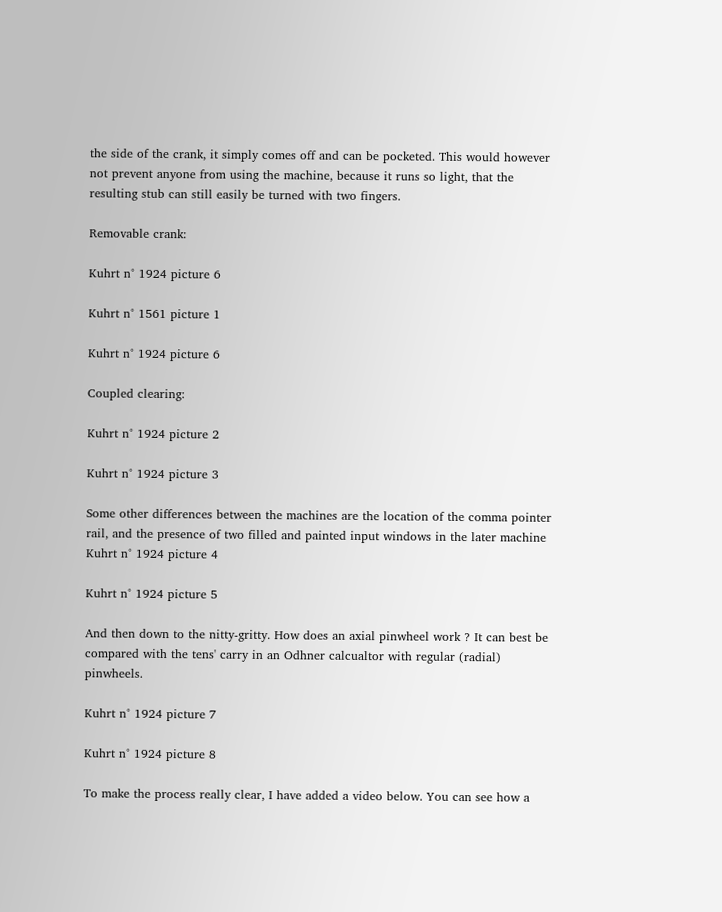the side of the crank, it simply comes off and can be pocketed. This would however not prevent anyone from using the machine, because it runs so light, that the resulting stub can still easily be turned with two fingers.

Removable crank:

Kuhrt n° 1924 picture 6

Kuhrt n° 1561 picture 1

Kuhrt n° 1924 picture 6

Coupled clearing:

Kuhrt n° 1924 picture 2

Kuhrt n° 1924 picture 3

Some other differences between the machines are the location of the comma pointer rail, and the presence of two filled and painted input windows in the later machine Kuhrt n° 1924 picture 4

Kuhrt n° 1924 picture 5

And then down to the nitty-gritty. How does an axial pinwheel work ? It can best be compared with the tens' carry in an Odhner calcualtor with regular (radial) pinwheels.

Kuhrt n° 1924 picture 7

Kuhrt n° 1924 picture 8

To make the process really clear, I have added a video below. You can see how a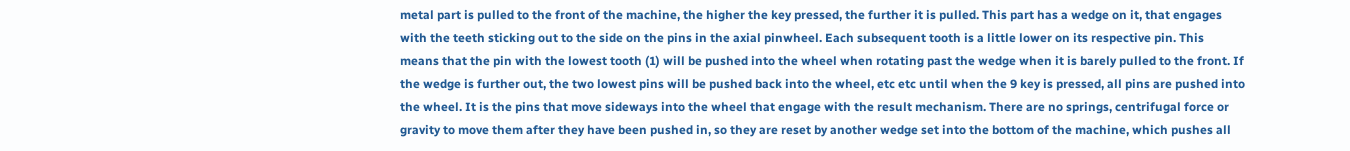metal part is pulled to the front of the machine, the higher the key pressed, the further it is pulled. This part has a wedge on it, that engages with the teeth sticking out to the side on the pins in the axial pinwheel. Each subsequent tooth is a little lower on its respective pin. This means that the pin with the lowest tooth (1) will be pushed into the wheel when rotating past the wedge when it is barely pulled to the front. If the wedge is further out, the two lowest pins will be pushed back into the wheel, etc etc until when the 9 key is pressed, all pins are pushed into the wheel. It is the pins that move sideways into the wheel that engage with the result mechanism. There are no springs, centrifugal force or gravity to move them after they have been pushed in, so they are reset by another wedge set into the bottom of the machine, which pushes all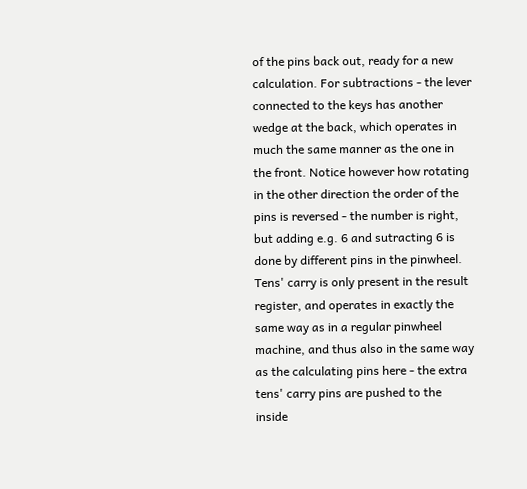of the pins back out, ready for a new calculation. For subtractions - the lever connected to the keys has another wedge at the back, which operates in much the same manner as the one in the front. Notice however how rotating in the other direction the order of the pins is reversed - the number is right, but adding e.g. 6 and sutracting 6 is done by different pins in the pinwheel. Tens' carry is only present in the result register, and operates in exactly the same way as in a regular pinwheel machine, and thus also in the same way as the calculating pins here - the extra tens' carry pins are pushed to the inside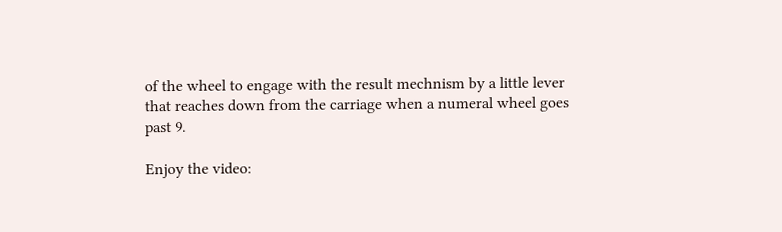of the wheel to engage with the result mechnism by a little lever that reaches down from the carriage when a numeral wheel goes past 9.

Enjoy the video: